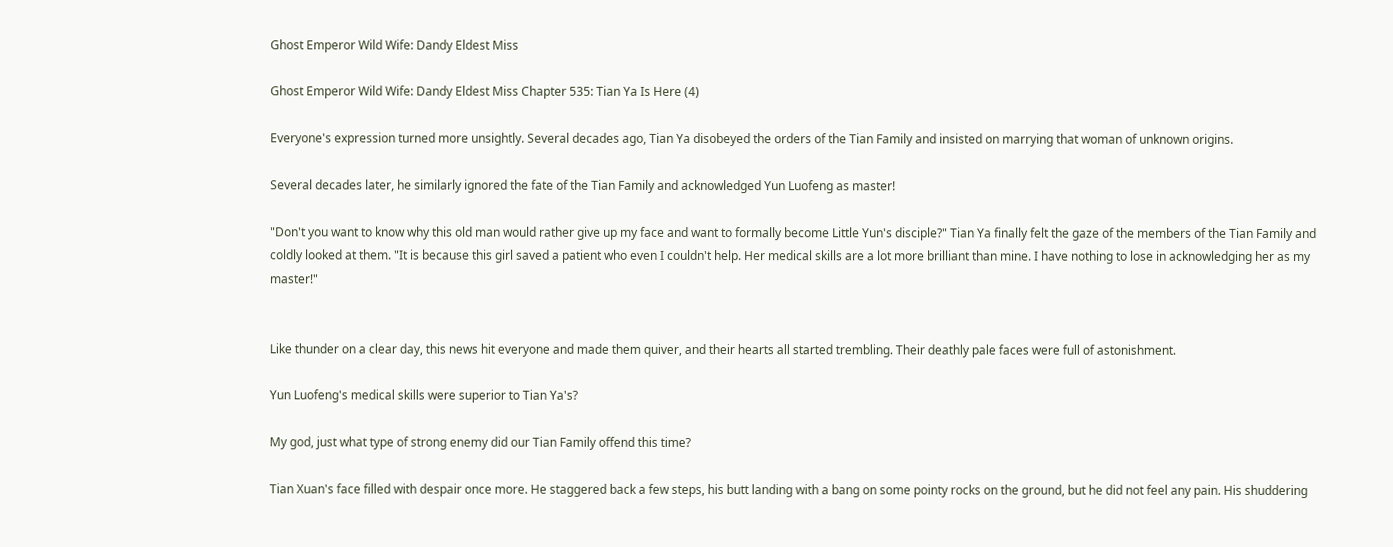Ghost Emperor Wild Wife: Dandy Eldest Miss

Ghost Emperor Wild Wife: Dandy Eldest Miss Chapter 535: Tian Ya Is Here (4)

Everyone's expression turned more unsightly. Several decades ago, Tian Ya disobeyed the orders of the Tian Family and insisted on marrying that woman of unknown origins.

Several decades later, he similarly ignored the fate of the Tian Family and acknowledged Yun Luofeng as master!

"Don't you want to know why this old man would rather give up my face and want to formally become Little Yun's disciple?" Tian Ya finally felt the gaze of the members of the Tian Family and coldly looked at them. "It is because this girl saved a patient who even I couldn't help. Her medical skills are a lot more brilliant than mine. I have nothing to lose in acknowledging her as my master!"


Like thunder on a clear day, this news hit everyone and made them quiver, and their hearts all started trembling. Their deathly pale faces were full of astonishment.

Yun Luofeng's medical skills were superior to Tian Ya's?

My god, just what type of strong enemy did our Tian Family offend this time?

Tian Xuan's face filled with despair once more. He staggered back a few steps, his butt landing with a bang on some pointy rocks on the ground, but he did not feel any pain. His shuddering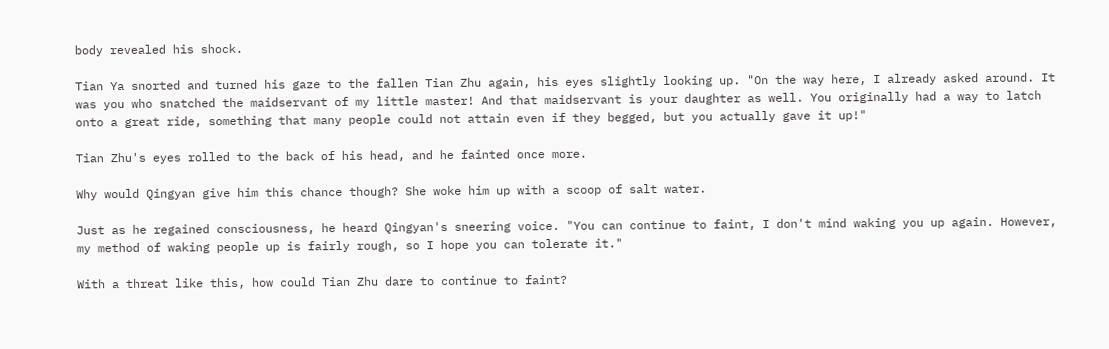body revealed his shock.

Tian Ya snorted and turned his gaze to the fallen Tian Zhu again, his eyes slightly looking up. "On the way here, I already asked around. It was you who snatched the maidservant of my little master! And that maidservant is your daughter as well. You originally had a way to latch onto a great ride, something that many people could not attain even if they begged, but you actually gave it up!"

Tian Zhu's eyes rolled to the back of his head, and he fainted once more.

Why would Qingyan give him this chance though? She woke him up with a scoop of salt water.

Just as he regained consciousness, he heard Qingyan's sneering voice. "You can continue to faint, I don't mind waking you up again. However, my method of waking people up is fairly rough, so I hope you can tolerate it."

With a threat like this, how could Tian Zhu dare to continue to faint?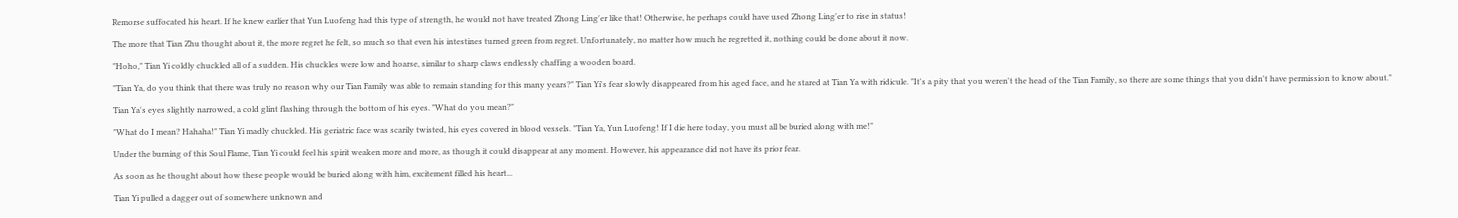Remorse suffocated his heart. If he knew earlier that Yun Luofeng had this type of strength, he would not have treated Zhong Ling'er like that! Otherwise, he perhaps could have used Zhong Ling'er to rise in status!

The more that Tian Zhu thought about it, the more regret he felt, so much so that even his intestines turned green from regret. Unfortunately, no matter how much he regretted it, nothing could be done about it now.

"Hoho," Tian Yi coldly chuckled all of a sudden. His chuckles were low and hoarse, similar to sharp claws endlessly chaffing a wooden board.

"Tian Ya, do you think that there was truly no reason why our Tian Family was able to remain standing for this many years?" Tian Yi's fear slowly disappeared from his aged face, and he stared at Tian Ya with ridicule. "It's a pity that you weren't the head of the Tian Family, so there are some things that you didn't have permission to know about."

Tian Ya's eyes slightly narrowed, a cold glint flashing through the bottom of his eyes. "What do you mean?"

"What do I mean? Hahaha!" Tian Yi madly chuckled. His geriatric face was scarily twisted, his eyes covered in blood vessels. "Tian Ya, Yun Luofeng! If I die here today, you must all be buried along with me!"

Under the burning of this Soul Flame, Tian Yi could feel his spirit weaken more and more, as though it could disappear at any moment. However, his appearance did not have its prior fear.

As soon as he thought about how these people would be buried along with him, excitement filled his heart...

Tian Yi pulled a dagger out of somewhere unknown and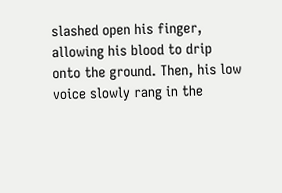slashed open his finger, allowing his blood to drip onto the ground. Then, his low voice slowly rang in the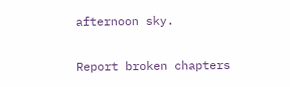afternoon sky.

Report broken chapters